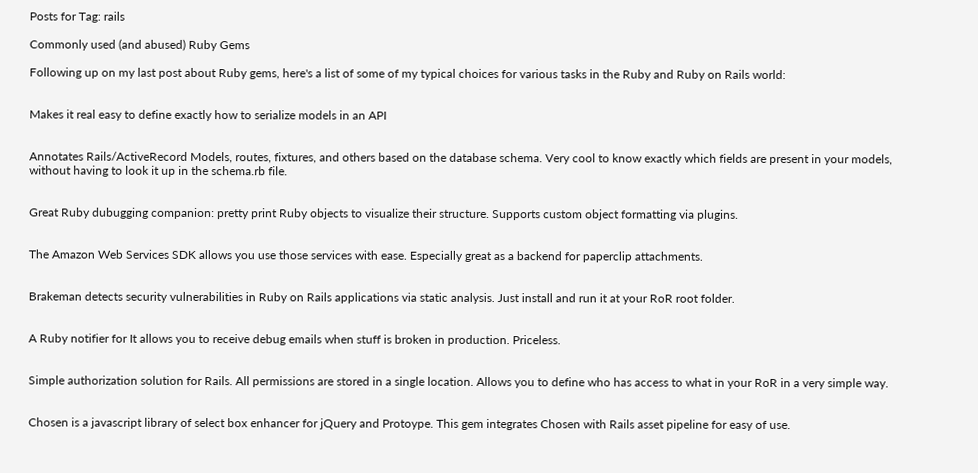Posts for Tag: rails

Commonly used (and abused) Ruby Gems

Following up on my last post about Ruby gems, here's a list of some of my typical choices for various tasks in the Ruby and Ruby on Rails world:


Makes it real easy to define exactly how to serialize models in an API


Annotates Rails/ActiveRecord Models, routes, fixtures, and others based on the database schema. Very cool to know exactly which fields are present in your models, without having to look it up in the schema.rb file.


Great Ruby dubugging companion: pretty print Ruby objects to visualize their structure. Supports custom object formatting via plugins.


The Amazon Web Services SDK allows you use those services with ease. Especially great as a backend for paperclip attachments.


Brakeman detects security vulnerabilities in Ruby on Rails applications via static analysis. Just install and run it at your RoR root folder.


A Ruby notifier for It allows you to receive debug emails when stuff is broken in production. Priceless.


Simple authorization solution for Rails. All permissions are stored in a single location. Allows you to define who has access to what in your RoR in a very simple way.


Chosen is a javascript library of select box enhancer for jQuery and Protoype. This gem integrates Chosen with Rails asset pipeline for easy of use.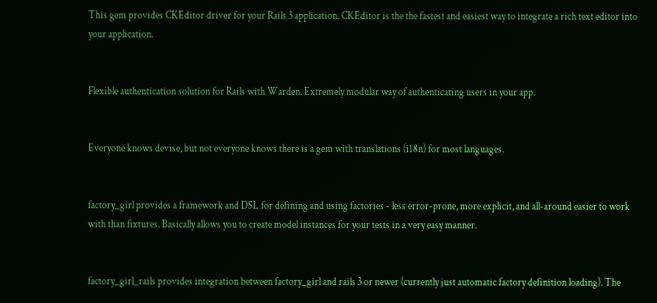This gem provides CKEditor driver for your Rails 3 application. CKEditor is the the fastest and easiest way to integrate a rich text editor into your application.


Flexible authentication solution for Rails with Warden. Extremely modular way of authenticating users in your app.


Everyone knows devise, but not everyone knows there is a gem with translations (i18n) for most languages.


factory_girl provides a framework and DSL for defining and using factories - less error-prone, more explicit, and all-around easier to work with than fixtures. Basically allows you to create model instances for your tests in a very easy manner.


factory_girl_rails provides integration between factory_girl and rails 3 or newer (currently just automatic factory definition loading). The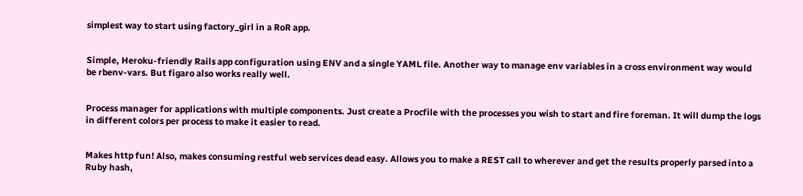simplest way to start using factory_girl in a RoR app.


Simple, Heroku-friendly Rails app configuration using ENV and a single YAML file. Another way to manage env variables in a cross environment way would be rbenv-vars. But figaro also works really well.


Process manager for applications with multiple components. Just create a Procfile with the processes you wish to start and fire foreman. It will dump the logs in different colors per process to make it easier to read.


Makes http fun! Also, makes consuming restful web services dead easy. Allows you to make a REST call to wherever and get the results properly parsed into a Ruby hash,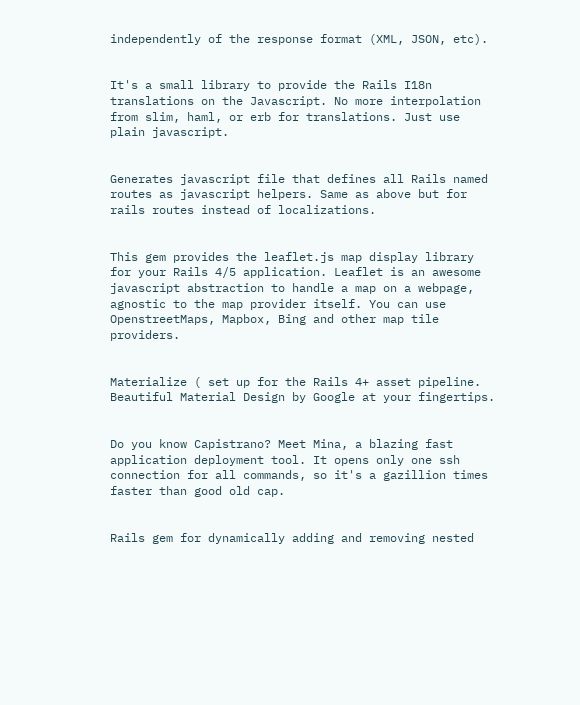independently of the response format (XML, JSON, etc).


It's a small library to provide the Rails I18n translations on the Javascript. No more interpolation from slim, haml, or erb for translations. Just use plain javascript.


Generates javascript file that defines all Rails named routes as javascript helpers. Same as above but for rails routes instead of localizations.


This gem provides the leaflet.js map display library for your Rails 4/5 application. Leaflet is an awesome javascript abstraction to handle a map on a webpage, agnostic to the map provider itself. You can use OpenstreetMaps, Mapbox, Bing and other map tile providers.


Materialize ( set up for the Rails 4+ asset pipeline. Beautiful Material Design by Google at your fingertips.


Do you know Capistrano? Meet Mina, a blazing fast application deployment tool. It opens only one ssh connection for all commands, so it's a gazillion times faster than good old cap.


Rails gem for dynamically adding and removing nested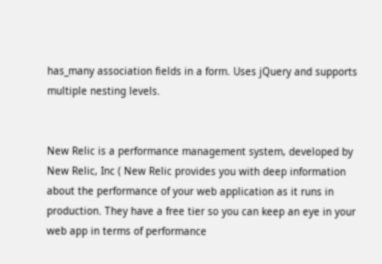has_many association fields in a form. Uses jQuery and supports multiple nesting levels.


New Relic is a performance management system, developed by New Relic, Inc ( New Relic provides you with deep information about the performance of your web application as it runs in production. They have a free tier so you can keep an eye in your web app in terms of performance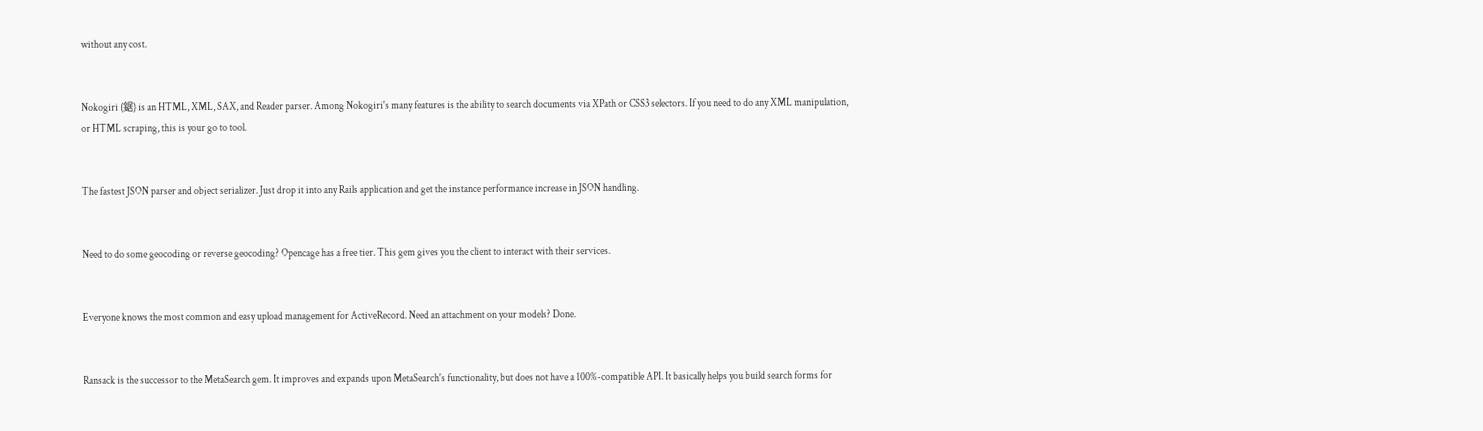without any cost.


Nokogiri (鋸) is an HTML, XML, SAX, and Reader parser. Among Nokogiri's many features is the ability to search documents via XPath or CSS3 selectors. If you need to do any XML manipulation, or HTML scraping, this is your go to tool.


The fastest JSON parser and object serializer. Just drop it into any Rails application and get the instance performance increase in JSON handling.


Need to do some geocoding or reverse geocoding? Opencage has a free tier. This gem gives you the client to interact with their services.


Everyone knows the most common and easy upload management for ActiveRecord. Need an attachment on your models? Done.


Ransack is the successor to the MetaSearch gem. It improves and expands upon MetaSearch's functionality, but does not have a 100%-compatible API. It basically helps you build search forms for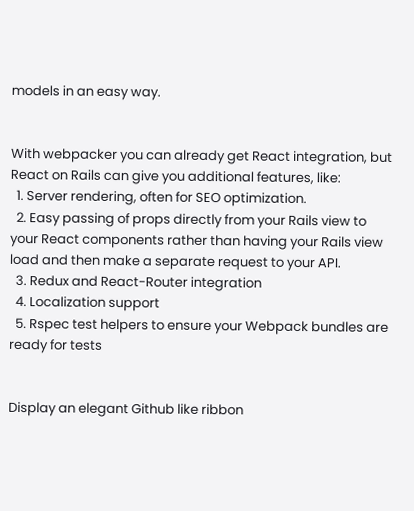models in an easy way.


With webpacker you can already get React integration, but React on Rails can give you additional features, like:
  1. Server rendering, often for SEO optimization.
  2. Easy passing of props directly from your Rails view to your React components rather than having your Rails view load and then make a separate request to your API.
  3. Redux and React-Router integration
  4. Localization support
  5. Rspec test helpers to ensure your Webpack bundles are ready for tests


Display an elegant Github like ribbon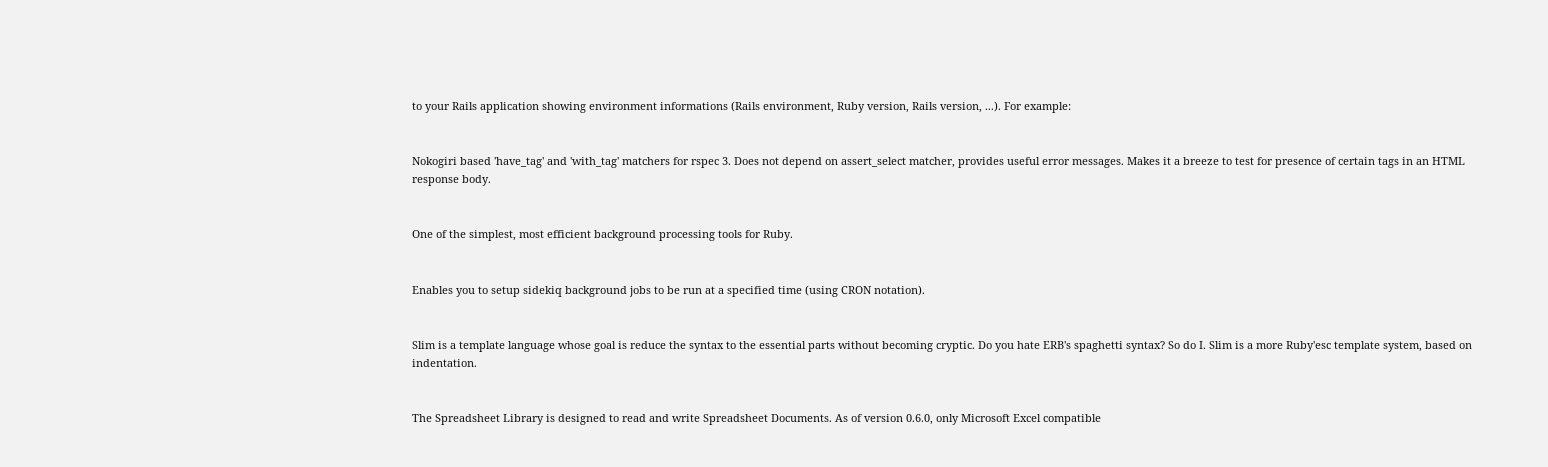to your Rails application showing environment informations (Rails environment, Ruby version, Rails version, ...). For example:


Nokogiri based 'have_tag' and 'with_tag' matchers for rspec 3. Does not depend on assert_select matcher, provides useful error messages. Makes it a breeze to test for presence of certain tags in an HTML response body.


One of the simplest, most efficient background processing tools for Ruby.


Enables you to setup sidekiq background jobs to be run at a specified time (using CRON notation).


Slim is a template language whose goal is reduce the syntax to the essential parts without becoming cryptic. Do you hate ERB's spaghetti syntax? So do I. Slim is a more Ruby'esc template system, based on indentation.


The Spreadsheet Library is designed to read and write Spreadsheet Documents. As of version 0.6.0, only Microsoft Excel compatible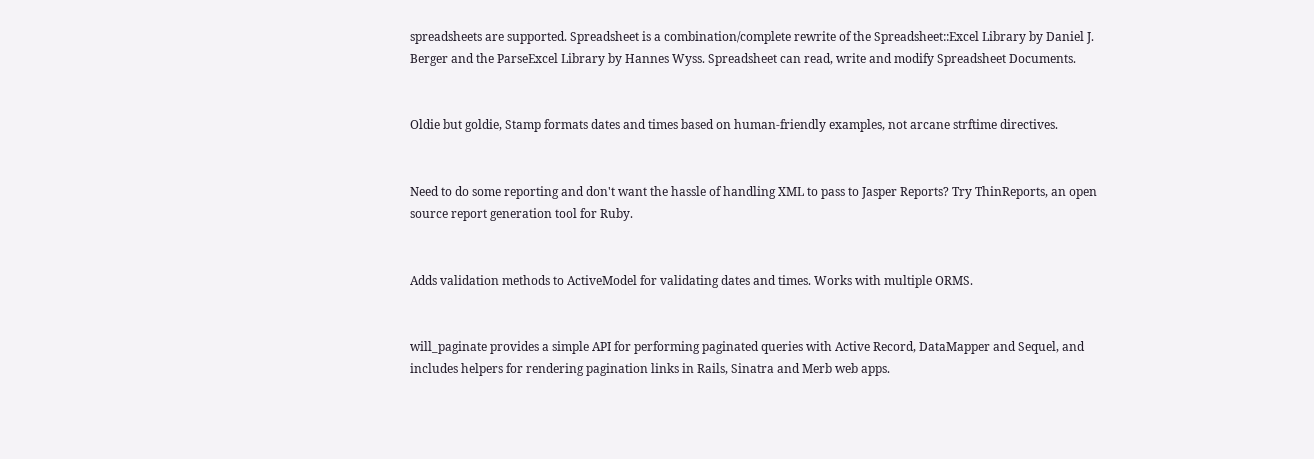spreadsheets are supported. Spreadsheet is a combination/complete rewrite of the Spreadsheet::Excel Library by Daniel J. Berger and the ParseExcel Library by Hannes Wyss. Spreadsheet can read, write and modify Spreadsheet Documents.


Oldie but goldie, Stamp formats dates and times based on human-friendly examples, not arcane strftime directives.


Need to do some reporting and don't want the hassle of handling XML to pass to Jasper Reports? Try ThinReports, an open source report generation tool for Ruby.


Adds validation methods to ActiveModel for validating dates and times. Works with multiple ORMS.


will_paginate provides a simple API for performing paginated queries with Active Record, DataMapper and Sequel, and includes helpers for rendering pagination links in Rails, Sinatra and Merb web apps.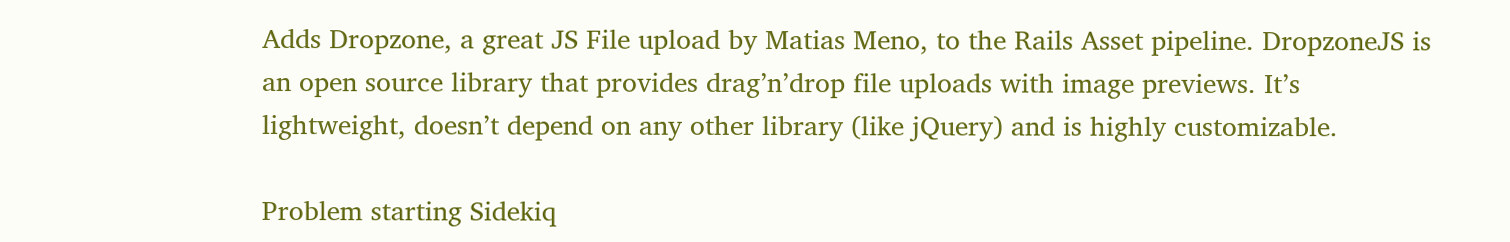Adds Dropzone, a great JS File upload by Matias Meno, to the Rails Asset pipeline. DropzoneJS is an open source library that provides drag’n’drop file uploads with image previews. It’s lightweight, doesn’t depend on any other library (like jQuery) and is highly customizable.

Problem starting Sidekiq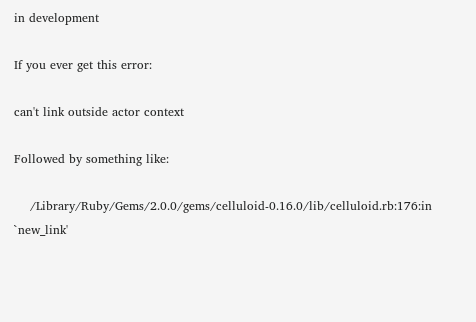in development

If you ever get this error:

can't link outside actor context

Followed by something like:

    /Library/Ruby/Gems/2.0.0/gems/celluloid-0.16.0/lib/celluloid.rb:176:in `new_link'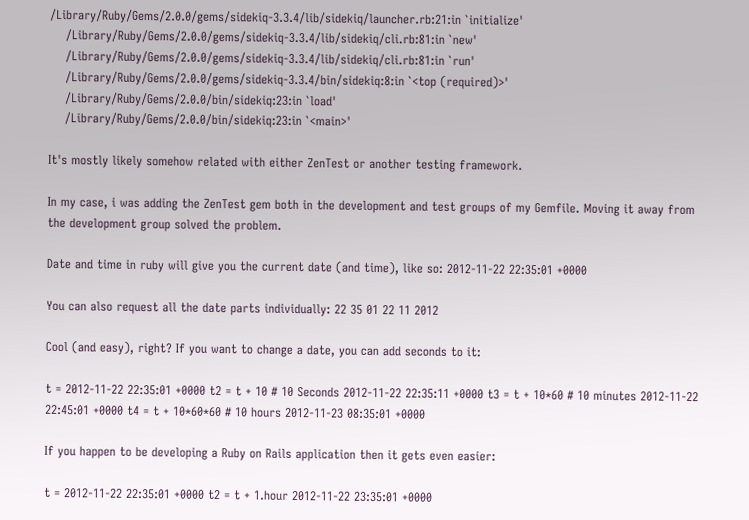/Library/Ruby/Gems/2.0.0/gems/sidekiq-3.3.4/lib/sidekiq/launcher.rb:21:in `initialize'
    /Library/Ruby/Gems/2.0.0/gems/sidekiq-3.3.4/lib/sidekiq/cli.rb:81:in `new'
    /Library/Ruby/Gems/2.0.0/gems/sidekiq-3.3.4/lib/sidekiq/cli.rb:81:in `run'
    /Library/Ruby/Gems/2.0.0/gems/sidekiq-3.3.4/bin/sidekiq:8:in `<top (required)>'
    /Library/Ruby/Gems/2.0.0/bin/sidekiq:23:in `load'
    /Library/Ruby/Gems/2.0.0/bin/sidekiq:23:in `<main>'

It's mostly likely somehow related with either ZenTest or another testing framework.

In my case, i was adding the ZenTest gem both in the development and test groups of my Gemfile. Moving it away from the development group solved the problem.

Date and time in ruby will give you the current date (and time), like so: 2012-11-22 22:35:01 +0000

You can also request all the date parts individually: 22 35 01 22 11 2012

Cool (and easy), right? If you want to change a date, you can add seconds to it:

t = 2012-11-22 22:35:01 +0000 t2 = t + 10 # 10 Seconds 2012-11-22 22:35:11 +0000 t3 = t + 10*60 # 10 minutes 2012-11-22 22:45:01 +0000 t4 = t + 10*60*60 # 10 hours 2012-11-23 08:35:01 +0000

If you happen to be developing a Ruby on Rails application then it gets even easier:

t = 2012-11-22 22:35:01 +0000 t2 = t + 1.hour 2012-11-22 23:35:01 +0000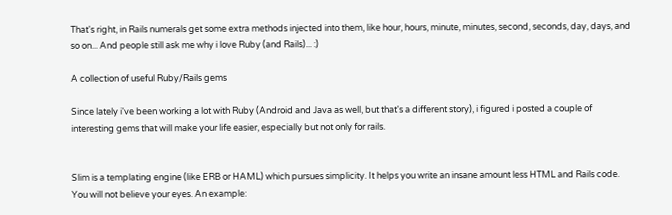That's right, in Rails numerals get some extra methods injected into them, like hour, hours, minute, minutes, second, seconds, day, days, and so on... And people still ask me why i love Ruby (and Rails)... :)

A collection of useful Ruby/Rails gems

Since lately i've been working a lot with Ruby (Android and Java as well, but that's a different story), i figured i posted a couple of interesting gems that will make your life easier, especially but not only for rails.


Slim is a templating engine (like ERB or HAML) which pursues simplicity. It helps you write an insane amount less HTML and Rails code. You will not believe your eyes. An example: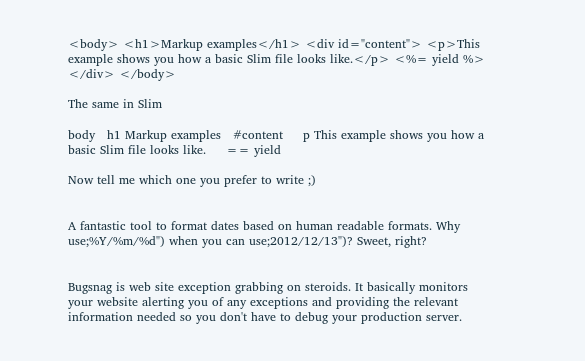<body> <h1>Markup examples</h1> <div id="content"> <p>This example shows you how a basic Slim file looks like.</p> <%= yield %> </div> </body>

The same in Slim

body   h1 Markup examples   #content     p This example shows you how a basic Slim file looks like.     == yield

Now tell me which one you prefer to write ;)


A fantastic tool to format dates based on human readable formats. Why use;%Y/%m/%d") when you can use;2012/12/13")? Sweet, right?


Bugsnag is web site exception grabbing on steroids. It basically monitors your website alerting you of any exceptions and providing the relevant information needed so you don't have to debug your production server.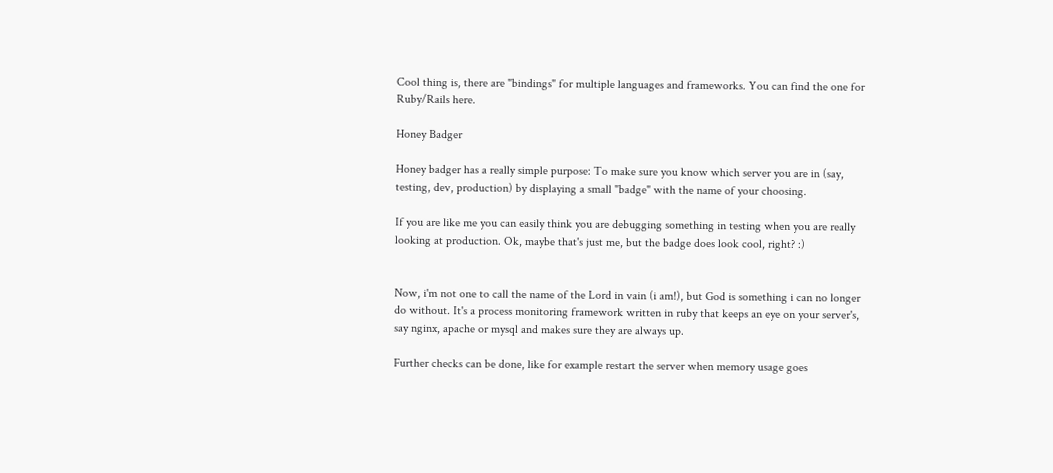Cool thing is, there are "bindings" for multiple languages and frameworks. You can find the one for Ruby/Rails here.

Honey Badger

Honey badger has a really simple purpose: To make sure you know which server you are in (say, testing, dev, production) by displaying a small "badge" with the name of your choosing.

If you are like me you can easily think you are debugging something in testing when you are really looking at production. Ok, maybe that's just me, but the badge does look cool, right? :)


Now, i'm not one to call the name of the Lord in vain (i am!), but God is something i can no longer do without. It's a process monitoring framework written in ruby that keeps an eye on your server's, say nginx, apache or mysql and makes sure they are always up.

Further checks can be done, like for example restart the server when memory usage goes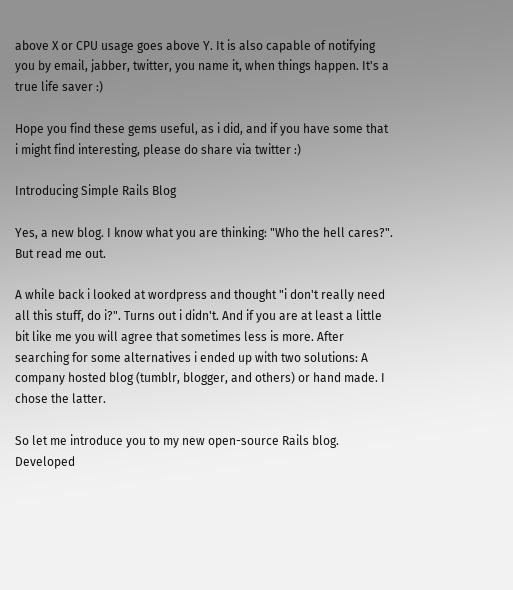above X or CPU usage goes above Y. It is also capable of notifying you by email, jabber, twitter, you name it, when things happen. It's a true life saver :)

Hope you find these gems useful, as i did, and if you have some that i might find interesting, please do share via twitter :)

Introducing Simple Rails Blog

Yes, a new blog. I know what you are thinking: "Who the hell cares?". But read me out.

A while back i looked at wordpress and thought "i don't really need all this stuff, do i?". Turns out i didn't. And if you are at least a little bit like me you will agree that sometimes less is more. After searching for some alternatives i ended up with two solutions: A company hosted blog (tumblr, blogger, and others) or hand made. I chose the latter.

So let me introduce you to my new open-source Rails blog. Developed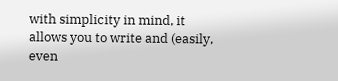with simplicity in mind, it allows you to write and (easily, even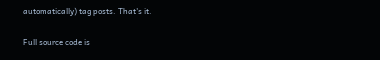automatically) tag posts. That's it.

Full source code is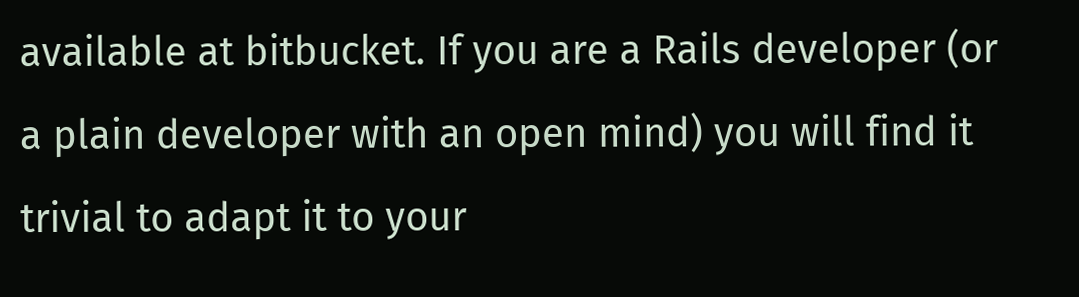available at bitbucket. If you are a Rails developer (or a plain developer with an open mind) you will find it trivial to adapt it to your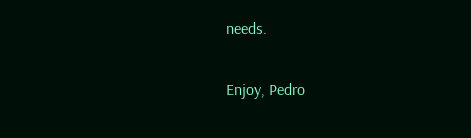needs.

Enjoy, Pedro